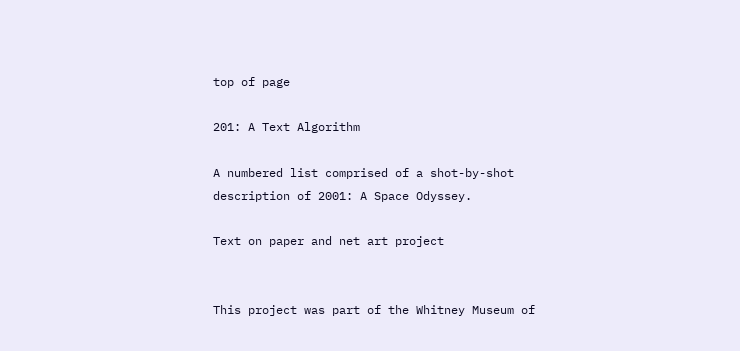top of page

201: A Text Algorithm

A numbered list comprised of a shot-by-shot description of 2001: A Space Odyssey.

Text on paper and net art project


This project was part of the Whitney Museum of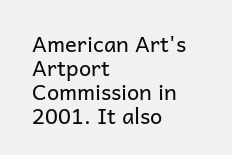American Art's Artport Commission in 2001. It also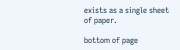exists as a single sheet of paper.

bottom of page